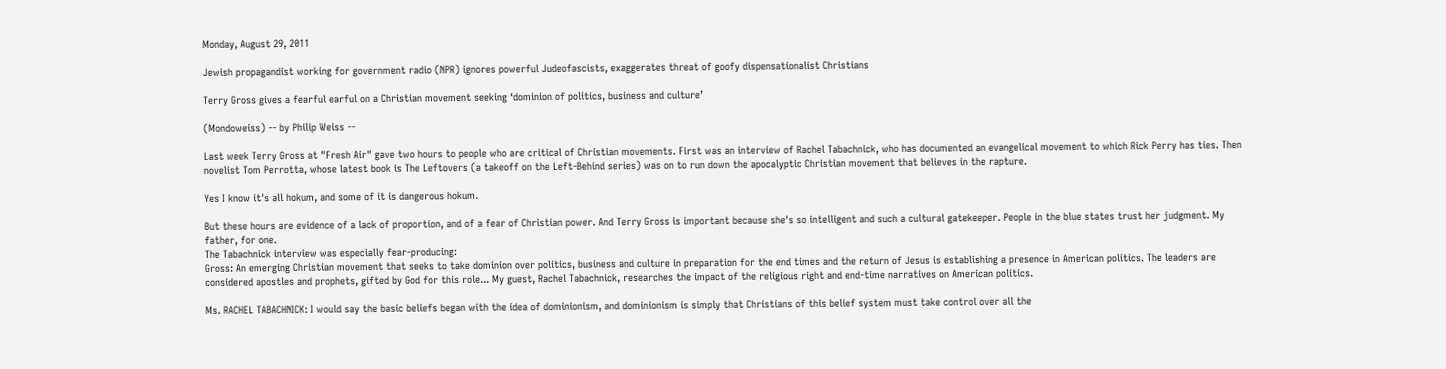Monday, August 29, 2011

Jewish propagandist working for government radio (NPR) ignores powerful Judeofascists, exaggerates threat of goofy dispensationalist Christians

Terry Gross gives a fearful earful on a Christian movement seeking ‘dominion of politics, business and culture’

(Mondoweiss) -- by Philip Weiss --

Last week Terry Gross at "Fresh Air" gave two hours to people who are critical of Christian movements. First was an interview of Rachel Tabachnick, who has documented an evangelical movement to which Rick Perry has ties. Then novelist Tom Perrotta, whose latest book is The Leftovers (a takeoff on the Left-Behind series) was on to run down the apocalyptic Christian movement that believes in the rapture.

Yes I know it's all hokum, and some of it is dangerous hokum.

But these hours are evidence of a lack of proportion, and of a fear of Christian power. And Terry Gross is important because she's so intelligent and such a cultural gatekeeper. People in the blue states trust her judgment. My father, for one.
The Tabachnick interview was especially fear-producing:
Gross: An emerging Christian movement that seeks to take dominion over politics, business and culture in preparation for the end times and the return of Jesus is establishing a presence in American politics. The leaders are considered apostles and prophets, gifted by God for this role... My guest, Rachel Tabachnick, researches the impact of the religious right and end-time narratives on American politics.

Ms. RACHEL TABACHNICK: I would say the basic beliefs began with the idea of dominionism, and dominionism is simply that Christians of this belief system must take control over all the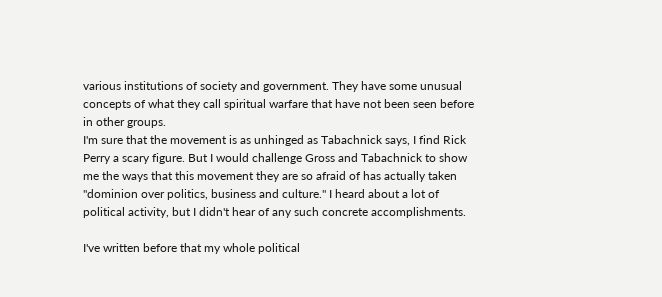various institutions of society and government. They have some unusual concepts of what they call spiritual warfare that have not been seen before in other groups.
I'm sure that the movement is as unhinged as Tabachnick says, I find Rick Perry a scary figure. But I would challenge Gross and Tabachnick to show me the ways that this movement they are so afraid of has actually taken "dominion over politics, business and culture." I heard about a lot of political activity, but I didn't hear of any such concrete accomplishments.

I've written before that my whole political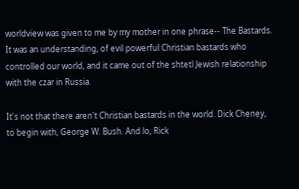worldview was given to me by my mother in one phrase-- The Bastards. It was an understanding, of evil powerful Christian bastards who controlled our world, and it came out of the shtetl Jewish relationship with the czar in Russia.

It's not that there aren't Christian bastards in the world. Dick Cheney, to begin with, George W. Bush. And lo, Rick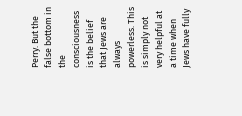Perry. But the false bottom in the consciousness is the belief that Jews are always powerless. This is simply not very helpful at a time when Jews have fully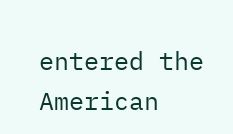entered the American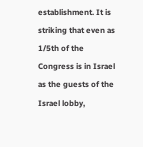establishment. It is striking that even as 1/5th of the Congress is in Israel as the guests of the Israel lobby,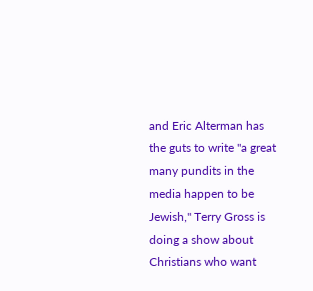and Eric Alterman has the guts to write "a great many pundits in the media happen to be Jewish," Terry Gross is doing a show about Christians who want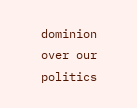dominion over our politics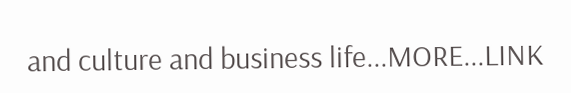and culture and business life...MORE...LINK